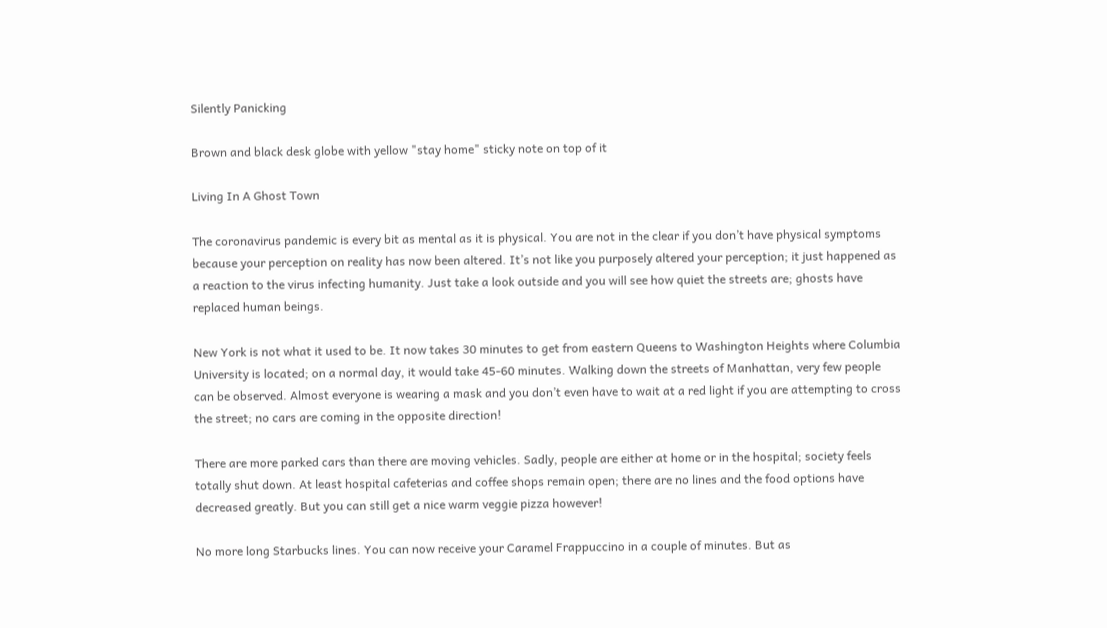Silently Panicking

Brown and black desk globe with yellow "stay home" sticky note on top of it

Living In A Ghost Town

The coronavirus pandemic is every bit as mental as it is physical. You are not in the clear if you don’t have physical symptoms because your perception on reality has now been altered. It’s not like you purposely altered your perception; it just happened as a reaction to the virus infecting humanity. Just take a look outside and you will see how quiet the streets are; ghosts have replaced human beings.

New York is not what it used to be. It now takes 30 minutes to get from eastern Queens to Washington Heights where Columbia University is located; on a normal day, it would take 45-60 minutes. Walking down the streets of Manhattan, very few people can be observed. Almost everyone is wearing a mask and you don’t even have to wait at a red light if you are attempting to cross the street; no cars are coming in the opposite direction!

There are more parked cars than there are moving vehicles. Sadly, people are either at home or in the hospital; society feels totally shut down. At least hospital cafeterias and coffee shops remain open; there are no lines and the food options have decreased greatly. But you can still get a nice warm veggie pizza however!

No more long Starbucks lines. You can now receive your Caramel Frappuccino in a couple of minutes. But as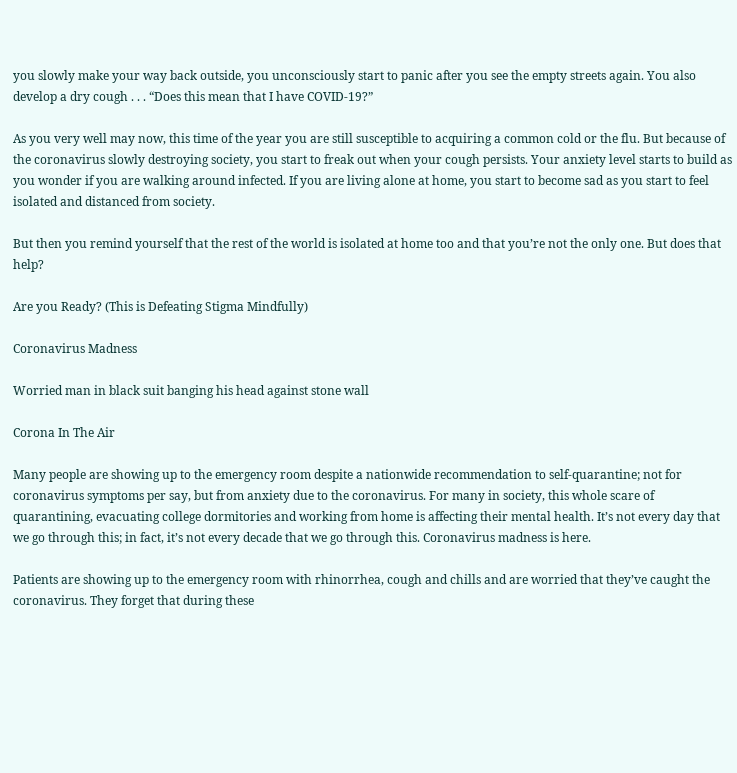you slowly make your way back outside, you unconsciously start to panic after you see the empty streets again. You also develop a dry cough . . . “Does this mean that I have COVID-19?”

As you very well may now, this time of the year you are still susceptible to acquiring a common cold or the flu. But because of the coronavirus slowly destroying society, you start to freak out when your cough persists. Your anxiety level starts to build as you wonder if you are walking around infected. If you are living alone at home, you start to become sad as you start to feel isolated and distanced from society.

But then you remind yourself that the rest of the world is isolated at home too and that you’re not the only one. But does that help?

Are you Ready? (This is Defeating Stigma Mindfully)

Coronavirus Madness

Worried man in black suit banging his head against stone wall

Corona In The Air

Many people are showing up to the emergency room despite a nationwide recommendation to self-quarantine; not for coronavirus symptoms per say, but from anxiety due to the coronavirus. For many in society, this whole scare of quarantining, evacuating college dormitories and working from home is affecting their mental health. It’s not every day that we go through this; in fact, it’s not every decade that we go through this. Coronavirus madness is here.

Patients are showing up to the emergency room with rhinorrhea, cough and chills and are worried that they’ve caught the coronavirus. They forget that during these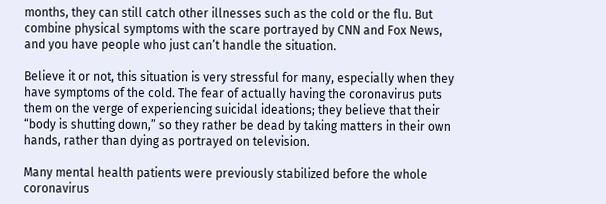months, they can still catch other illnesses such as the cold or the flu. But combine physical symptoms with the scare portrayed by CNN and Fox News, and you have people who just can’t handle the situation.

Believe it or not, this situation is very stressful for many, especially when they have symptoms of the cold. The fear of actually having the coronavirus puts them on the verge of experiencing suicidal ideations; they believe that their “body is shutting down,” so they rather be dead by taking matters in their own hands, rather than dying as portrayed on television.

Many mental health patients were previously stabilized before the whole coronavirus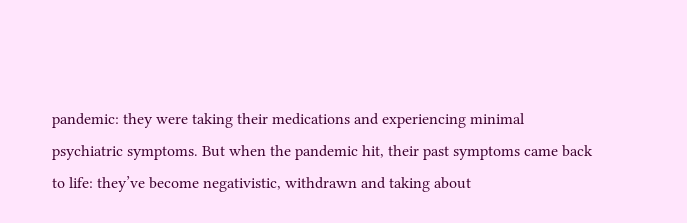pandemic: they were taking their medications and experiencing minimal psychiatric symptoms. But when the pandemic hit, their past symptoms came back to life: they’ve become negativistic, withdrawn and taking about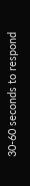30-60 seconds to respond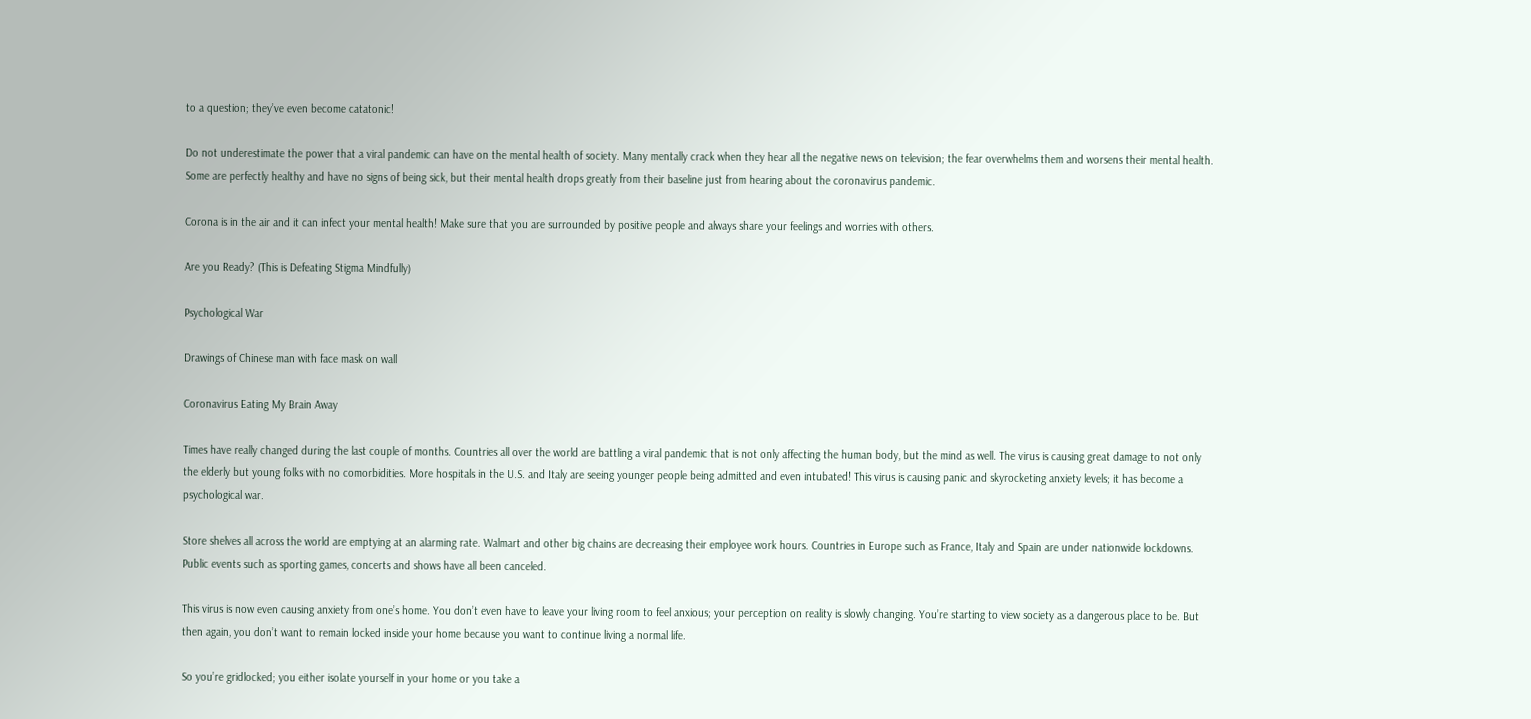to a question; they’ve even become catatonic!

Do not underestimate the power that a viral pandemic can have on the mental health of society. Many mentally crack when they hear all the negative news on television; the fear overwhelms them and worsens their mental health. Some are perfectly healthy and have no signs of being sick, but their mental health drops greatly from their baseline just from hearing about the coronavirus pandemic.

Corona is in the air and it can infect your mental health! Make sure that you are surrounded by positive people and always share your feelings and worries with others.

Are you Ready? (This is Defeating Stigma Mindfully)

Psychological War

Drawings of Chinese man with face mask on wall

Coronavirus Eating My Brain Away

Times have really changed during the last couple of months. Countries all over the world are battling a viral pandemic that is not only affecting the human body, but the mind as well. The virus is causing great damage to not only the elderly but young folks with no comorbidities. More hospitals in the U.S. and Italy are seeing younger people being admitted and even intubated! This virus is causing panic and skyrocketing anxiety levels; it has become a psychological war.

Store shelves all across the world are emptying at an alarming rate. Walmart and other big chains are decreasing their employee work hours. Countries in Europe such as France, Italy and Spain are under nationwide lockdowns. Public events such as sporting games, concerts and shows have all been canceled.

This virus is now even causing anxiety from one’s home. You don’t even have to leave your living room to feel anxious; your perception on reality is slowly changing. You’re starting to view society as a dangerous place to be. But then again, you don’t want to remain locked inside your home because you want to continue living a normal life.

So you’re gridlocked; you either isolate yourself in your home or you take a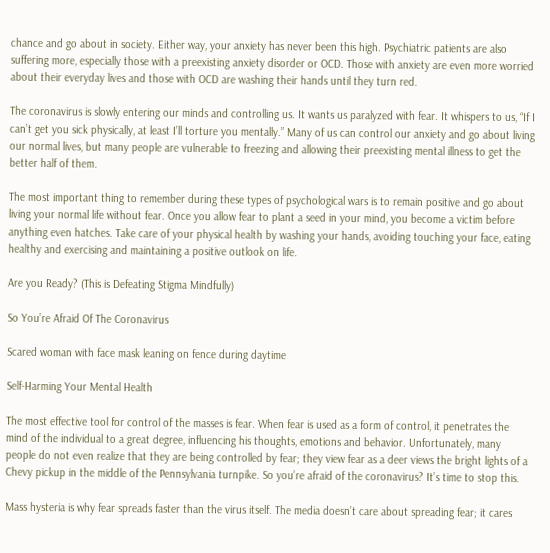chance and go about in society. Either way, your anxiety has never been this high. Psychiatric patients are also suffering more, especially those with a preexisting anxiety disorder or OCD. Those with anxiety are even more worried about their everyday lives and those with OCD are washing their hands until they turn red.

The coronavirus is slowly entering our minds and controlling us. It wants us paralyzed with fear. It whispers to us, “If I can’t get you sick physically, at least I’ll torture you mentally.” Many of us can control our anxiety and go about living our normal lives, but many people are vulnerable to freezing and allowing their preexisting mental illness to get the better half of them.

The most important thing to remember during these types of psychological wars is to remain positive and go about living your normal life without fear. Once you allow fear to plant a seed in your mind, you become a victim before anything even hatches. Take care of your physical health by washing your hands, avoiding touching your face, eating healthy and exercising and maintaining a positive outlook on life.

Are you Ready? (This is Defeating Stigma Mindfully)

So You’re Afraid Of The Coronavirus

Scared woman with face mask leaning on fence during daytime

Self-Harming Your Mental Health

The most effective tool for control of the masses is fear. When fear is used as a form of control, it penetrates the mind of the individual to a great degree, influencing his thoughts, emotions and behavior. Unfortunately, many people do not even realize that they are being controlled by fear; they view fear as a deer views the bright lights of a Chevy pickup in the middle of the Pennsylvania turnpike. So you’re afraid of the coronavirus? It’s time to stop this.

Mass hysteria is why fear spreads faster than the virus itself. The media doesn’t care about spreading fear; it cares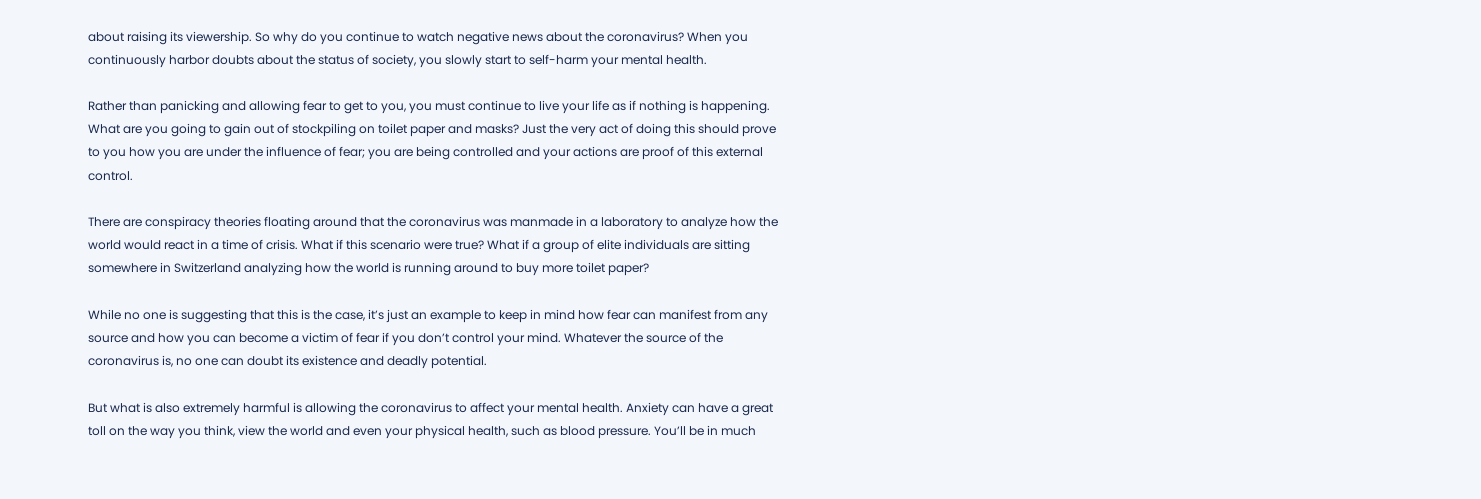about raising its viewership. So why do you continue to watch negative news about the coronavirus? When you continuously harbor doubts about the status of society, you slowly start to self-harm your mental health.

Rather than panicking and allowing fear to get to you, you must continue to live your life as if nothing is happening. What are you going to gain out of stockpiling on toilet paper and masks? Just the very act of doing this should prove to you how you are under the influence of fear; you are being controlled and your actions are proof of this external control.

There are conspiracy theories floating around that the coronavirus was manmade in a laboratory to analyze how the world would react in a time of crisis. What if this scenario were true? What if a group of elite individuals are sitting somewhere in Switzerland analyzing how the world is running around to buy more toilet paper?

While no one is suggesting that this is the case, it’s just an example to keep in mind how fear can manifest from any source and how you can become a victim of fear if you don’t control your mind. Whatever the source of the coronavirus is, no one can doubt its existence and deadly potential.

But what is also extremely harmful is allowing the coronavirus to affect your mental health. Anxiety can have a great toll on the way you think, view the world and even your physical health, such as blood pressure. You’ll be in much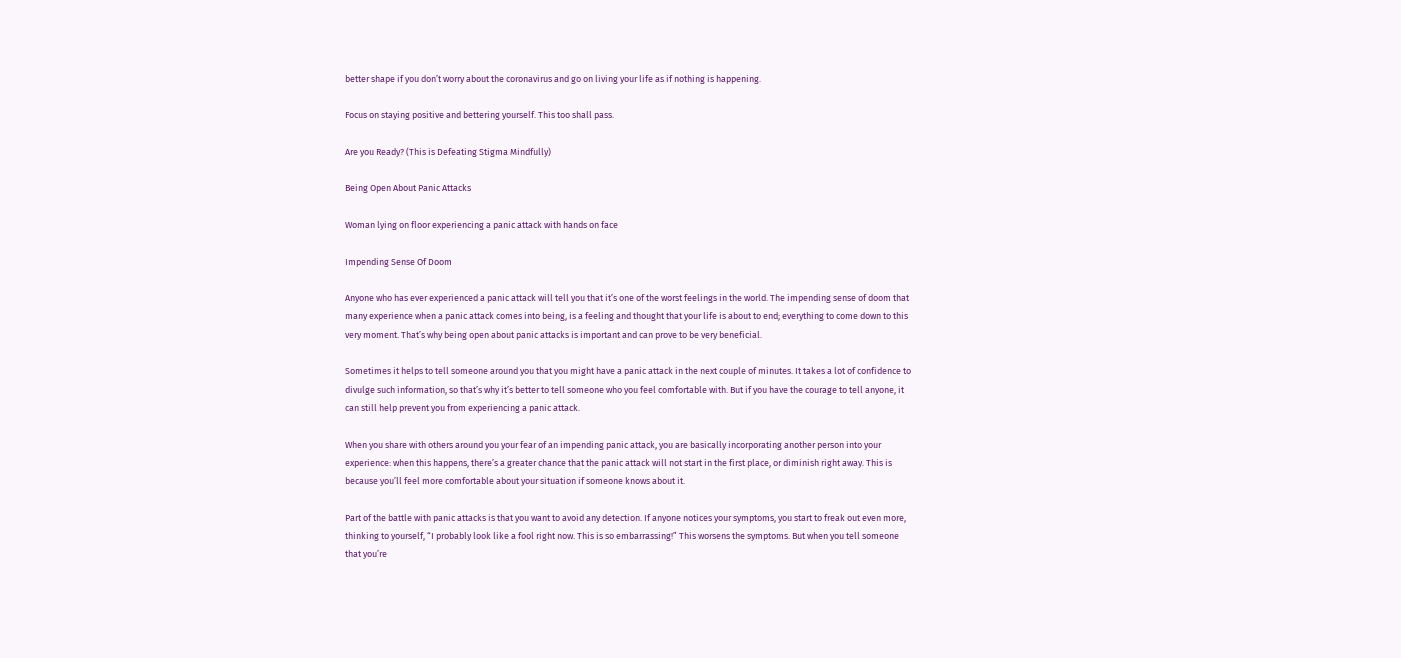better shape if you don’t worry about the coronavirus and go on living your life as if nothing is happening.

Focus on staying positive and bettering yourself. This too shall pass.

Are you Ready? (This is Defeating Stigma Mindfully)

Being Open About Panic Attacks

Woman lying on floor experiencing a panic attack with hands on face

Impending Sense Of Doom

Anyone who has ever experienced a panic attack will tell you that it’s one of the worst feelings in the world. The impending sense of doom that many experience when a panic attack comes into being, is a feeling and thought that your life is about to end; everything to come down to this very moment. That’s why being open about panic attacks is important and can prove to be very beneficial.

Sometimes it helps to tell someone around you that you might have a panic attack in the next couple of minutes. It takes a lot of confidence to divulge such information, so that’s why it’s better to tell someone who you feel comfortable with. But if you have the courage to tell anyone, it can still help prevent you from experiencing a panic attack.

When you share with others around you your fear of an impending panic attack, you are basically incorporating another person into your experience: when this happens, there’s a greater chance that the panic attack will not start in the first place, or diminish right away. This is because you’ll feel more comfortable about your situation if someone knows about it.

Part of the battle with panic attacks is that you want to avoid any detection. If anyone notices your symptoms, you start to freak out even more, thinking to yourself, “I probably look like a fool right now. This is so embarrassing!” This worsens the symptoms. But when you tell someone that you’re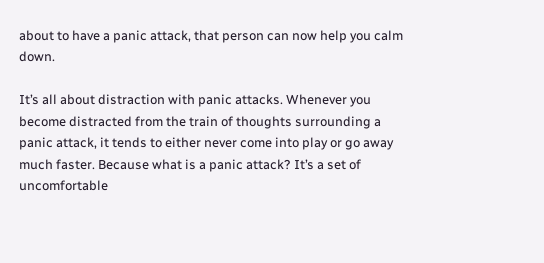about to have a panic attack, that person can now help you calm down.

It’s all about distraction with panic attacks. Whenever you become distracted from the train of thoughts surrounding a panic attack, it tends to either never come into play or go away much faster. Because what is a panic attack? It’s a set of uncomfortable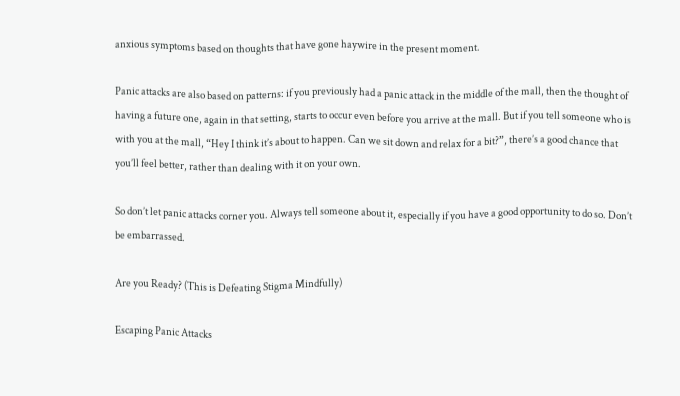anxious symptoms based on thoughts that have gone haywire in the present moment.

Panic attacks are also based on patterns: if you previously had a panic attack in the middle of the mall, then the thought of having a future one, again in that setting, starts to occur even before you arrive at the mall. But if you tell someone who is with you at the mall, “Hey I think it’s about to happen. Can we sit down and relax for a bit?”, there’s a good chance that you’ll feel better, rather than dealing with it on your own.

So don’t let panic attacks corner you. Always tell someone about it, especially if you have a good opportunity to do so. Don’t be embarrassed.

Are you Ready? (This is Defeating Stigma Mindfully)

Escaping Panic Attacks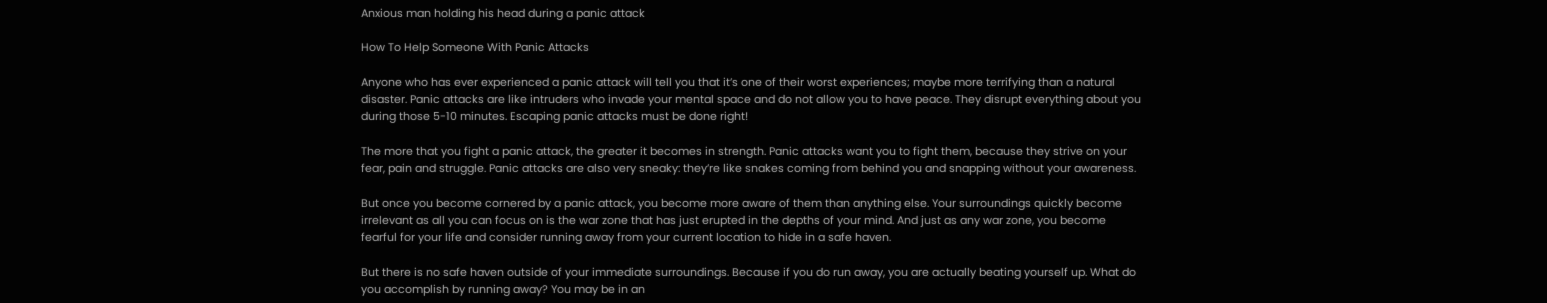Anxious man holding his head during a panic attack

How To Help Someone With Panic Attacks

Anyone who has ever experienced a panic attack will tell you that it’s one of their worst experiences; maybe more terrifying than a natural disaster. Panic attacks are like intruders who invade your mental space and do not allow you to have peace. They disrupt everything about you during those 5-10 minutes. Escaping panic attacks must be done right!

The more that you fight a panic attack, the greater it becomes in strength. Panic attacks want you to fight them, because they strive on your fear, pain and struggle. Panic attacks are also very sneaky: they’re like snakes coming from behind you and snapping without your awareness.

But once you become cornered by a panic attack, you become more aware of them than anything else. Your surroundings quickly become irrelevant as all you can focus on is the war zone that has just erupted in the depths of your mind. And just as any war zone, you become fearful for your life and consider running away from your current location to hide in a safe haven.

But there is no safe haven outside of your immediate surroundings. Because if you do run away, you are actually beating yourself up. What do you accomplish by running away? You may be in an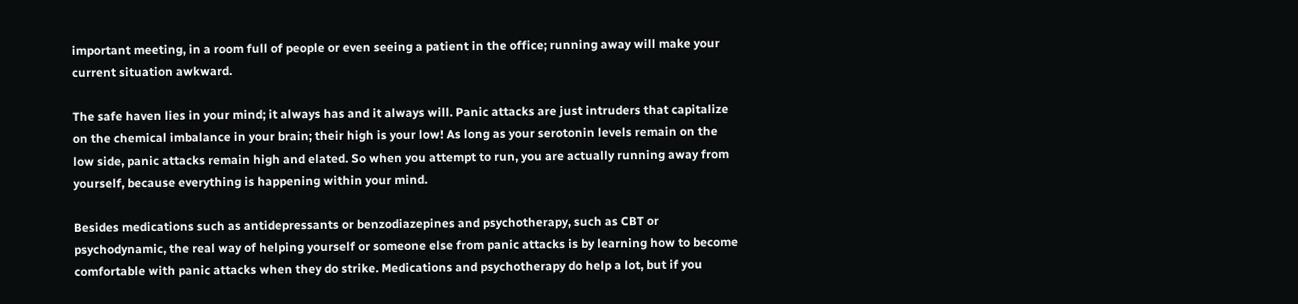important meeting, in a room full of people or even seeing a patient in the office; running away will make your current situation awkward.

The safe haven lies in your mind; it always has and it always will. Panic attacks are just intruders that capitalize on the chemical imbalance in your brain; their high is your low! As long as your serotonin levels remain on the low side, panic attacks remain high and elated. So when you attempt to run, you are actually running away from yourself, because everything is happening within your mind.

Besides medications such as antidepressants or benzodiazepines and psychotherapy, such as CBT or psychodynamic, the real way of helping yourself or someone else from panic attacks is by learning how to become comfortable with panic attacks when they do strike. Medications and psychotherapy do help a lot, but if you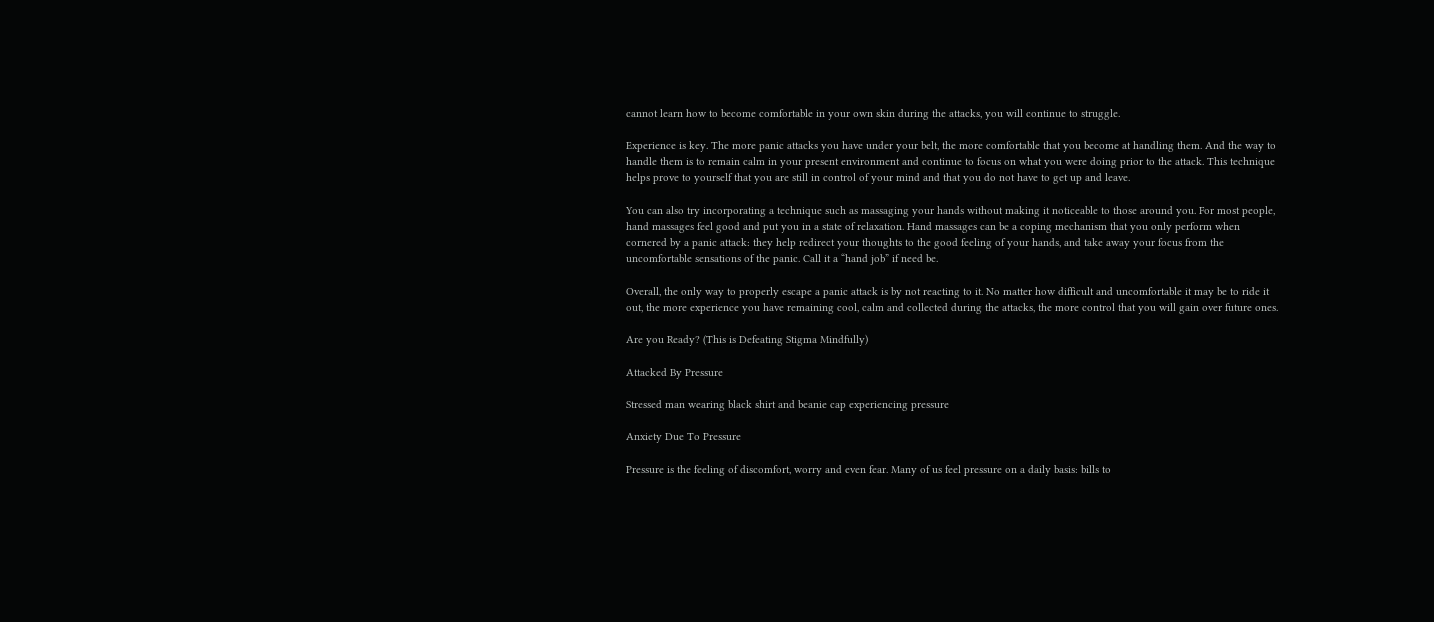cannot learn how to become comfortable in your own skin during the attacks, you will continue to struggle.

Experience is key. The more panic attacks you have under your belt, the more comfortable that you become at handling them. And the way to handle them is to remain calm in your present environment and continue to focus on what you were doing prior to the attack. This technique helps prove to yourself that you are still in control of your mind and that you do not have to get up and leave.

You can also try incorporating a technique such as massaging your hands without making it noticeable to those around you. For most people, hand massages feel good and put you in a state of relaxation. Hand massages can be a coping mechanism that you only perform when cornered by a panic attack: they help redirect your thoughts to the good feeling of your hands, and take away your focus from the uncomfortable sensations of the panic. Call it a “hand job” if need be.

Overall, the only way to properly escape a panic attack is by not reacting to it. No matter how difficult and uncomfortable it may be to ride it out, the more experience you have remaining cool, calm and collected during the attacks, the more control that you will gain over future ones.

Are you Ready? (This is Defeating Stigma Mindfully)

Attacked By Pressure

Stressed man wearing black shirt and beanie cap experiencing pressure

Anxiety Due To Pressure

Pressure is the feeling of discomfort, worry and even fear. Many of us feel pressure on a daily basis: bills to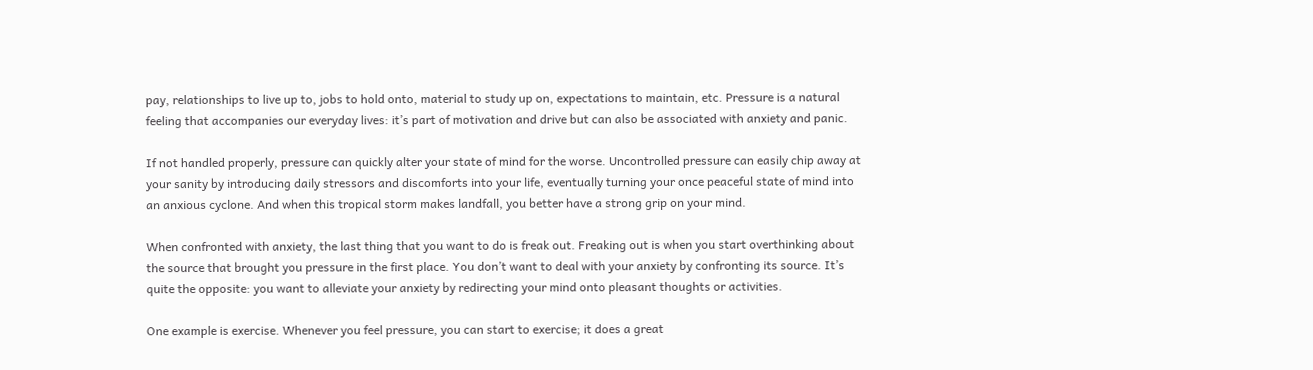pay, relationships to live up to, jobs to hold onto, material to study up on, expectations to maintain, etc. Pressure is a natural feeling that accompanies our everyday lives: it’s part of motivation and drive but can also be associated with anxiety and panic.

If not handled properly, pressure can quickly alter your state of mind for the worse. Uncontrolled pressure can easily chip away at your sanity by introducing daily stressors and discomforts into your life, eventually turning your once peaceful state of mind into an anxious cyclone. And when this tropical storm makes landfall, you better have a strong grip on your mind.

When confronted with anxiety, the last thing that you want to do is freak out. Freaking out is when you start overthinking about the source that brought you pressure in the first place. You don’t want to deal with your anxiety by confronting its source. It’s quite the opposite: you want to alleviate your anxiety by redirecting your mind onto pleasant thoughts or activities.

One example is exercise. Whenever you feel pressure, you can start to exercise; it does a great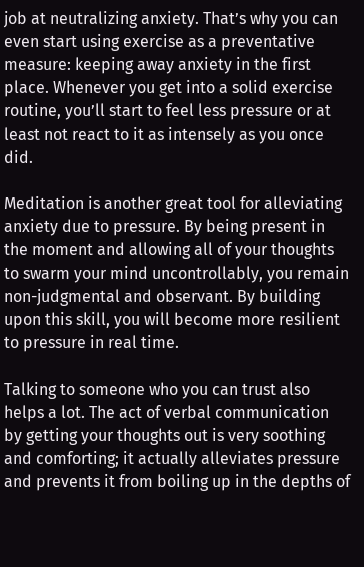job at neutralizing anxiety. That’s why you can even start using exercise as a preventative measure: keeping away anxiety in the first place. Whenever you get into a solid exercise routine, you’ll start to feel less pressure or at least not react to it as intensely as you once did.

Meditation is another great tool for alleviating anxiety due to pressure. By being present in the moment and allowing all of your thoughts to swarm your mind uncontrollably, you remain non-judgmental and observant. By building upon this skill, you will become more resilient to pressure in real time.

Talking to someone who you can trust also helps a lot. The act of verbal communication by getting your thoughts out is very soothing and comforting; it actually alleviates pressure and prevents it from boiling up in the depths of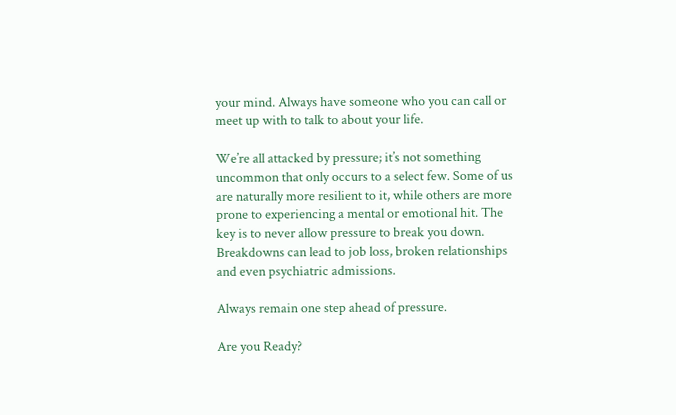your mind. Always have someone who you can call or meet up with to talk to about your life.

We’re all attacked by pressure; it’s not something uncommon that only occurs to a select few. Some of us are naturally more resilient to it, while others are more prone to experiencing a mental or emotional hit. The key is to never allow pressure to break you down. Breakdowns can lead to job loss, broken relationships and even psychiatric admissions.

Always remain one step ahead of pressure.

Are you Ready?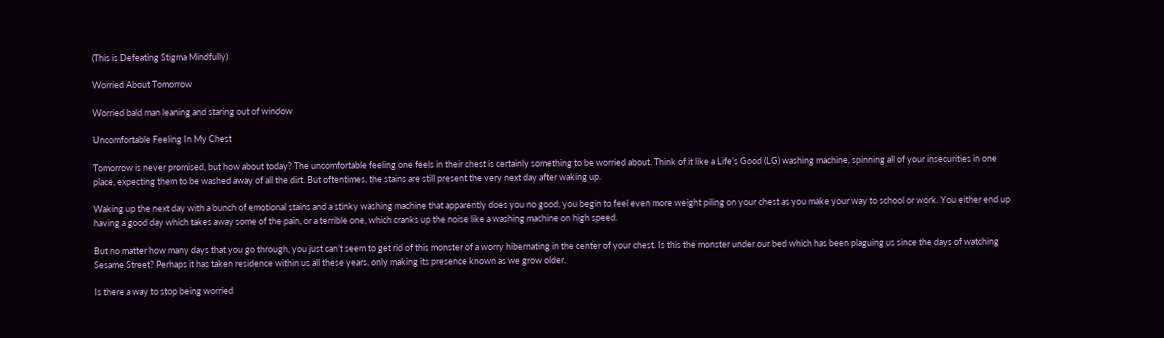(This is Defeating Stigma Mindfully)

Worried About Tomorrow

Worried bald man leaning and staring out of window

Uncomfortable Feeling In My Chest

Tomorrow is never promised, but how about today? The uncomfortable feeling one feels in their chest is certainly something to be worried about. Think of it like a Life’s Good (LG) washing machine, spinning all of your insecurities in one place, expecting them to be washed away of all the dirt. But oftentimes, the stains are still present the very next day after waking up.

Waking up the next day with a bunch of emotional stains and a stinky washing machine that apparently does you no good, you begin to feel even more weight piling on your chest as you make your way to school or work. You either end up having a good day which takes away some of the pain, or a terrible one, which cranks up the noise like a washing machine on high speed.

But no matter how many days that you go through, you just can’t seem to get rid of this monster of a worry hibernating in the center of your chest. Is this the monster under our bed which has been plaguing us since the days of watching Sesame Street? Perhaps it has taken residence within us all these years, only making its presence known as we grow older.

Is there a way to stop being worried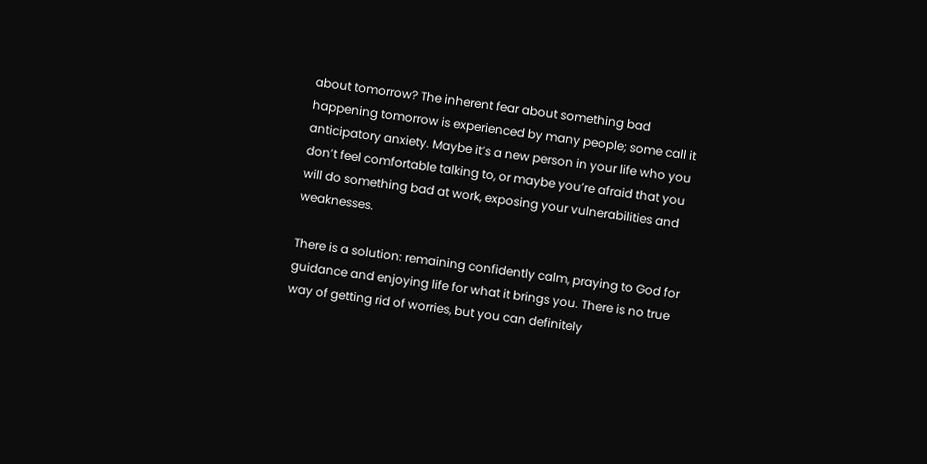about tomorrow? The inherent fear about something bad happening tomorrow is experienced by many people; some call it anticipatory anxiety. Maybe it’s a new person in your life who you don’t feel comfortable talking to, or maybe you’re afraid that you will do something bad at work, exposing your vulnerabilities and weaknesses.

There is a solution: remaining confidently calm, praying to God for guidance and enjoying life for what it brings you. There is no true way of getting rid of worries, but you can definitely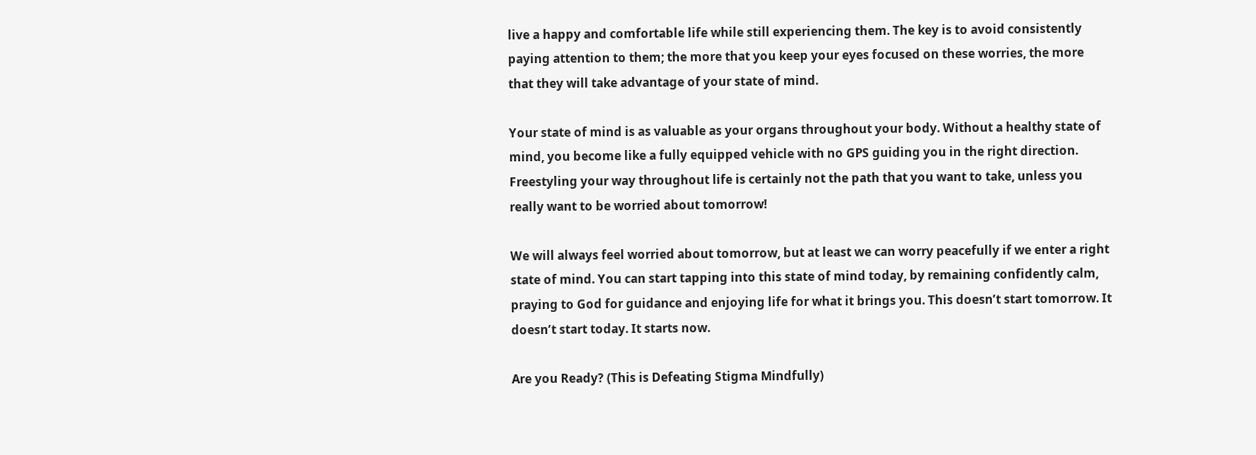live a happy and comfortable life while still experiencing them. The key is to avoid consistently paying attention to them; the more that you keep your eyes focused on these worries, the more that they will take advantage of your state of mind.

Your state of mind is as valuable as your organs throughout your body. Without a healthy state of mind, you become like a fully equipped vehicle with no GPS guiding you in the right direction. Freestyling your way throughout life is certainly not the path that you want to take, unless you really want to be worried about tomorrow!

We will always feel worried about tomorrow, but at least we can worry peacefully if we enter a right state of mind. You can start tapping into this state of mind today, by remaining confidently calm, praying to God for guidance and enjoying life for what it brings you. This doesn’t start tomorrow. It doesn’t start today. It starts now.

Are you Ready? (This is Defeating Stigma Mindfully)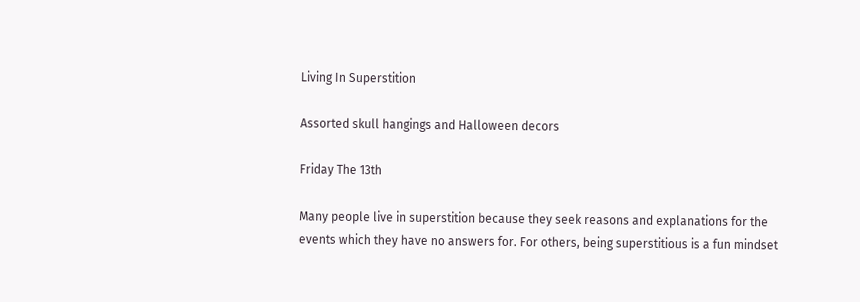Living In Superstition

Assorted skull hangings and Halloween decors

Friday The 13th

Many people live in superstition because they seek reasons and explanations for the events which they have no answers for. For others, being superstitious is a fun mindset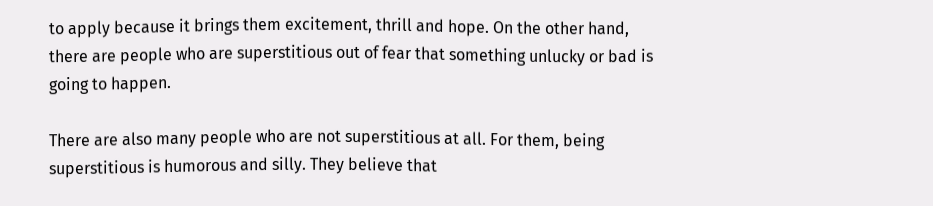to apply because it brings them excitement, thrill and hope. On the other hand, there are people who are superstitious out of fear that something unlucky or bad is going to happen.

There are also many people who are not superstitious at all. For them, being superstitious is humorous and silly. They believe that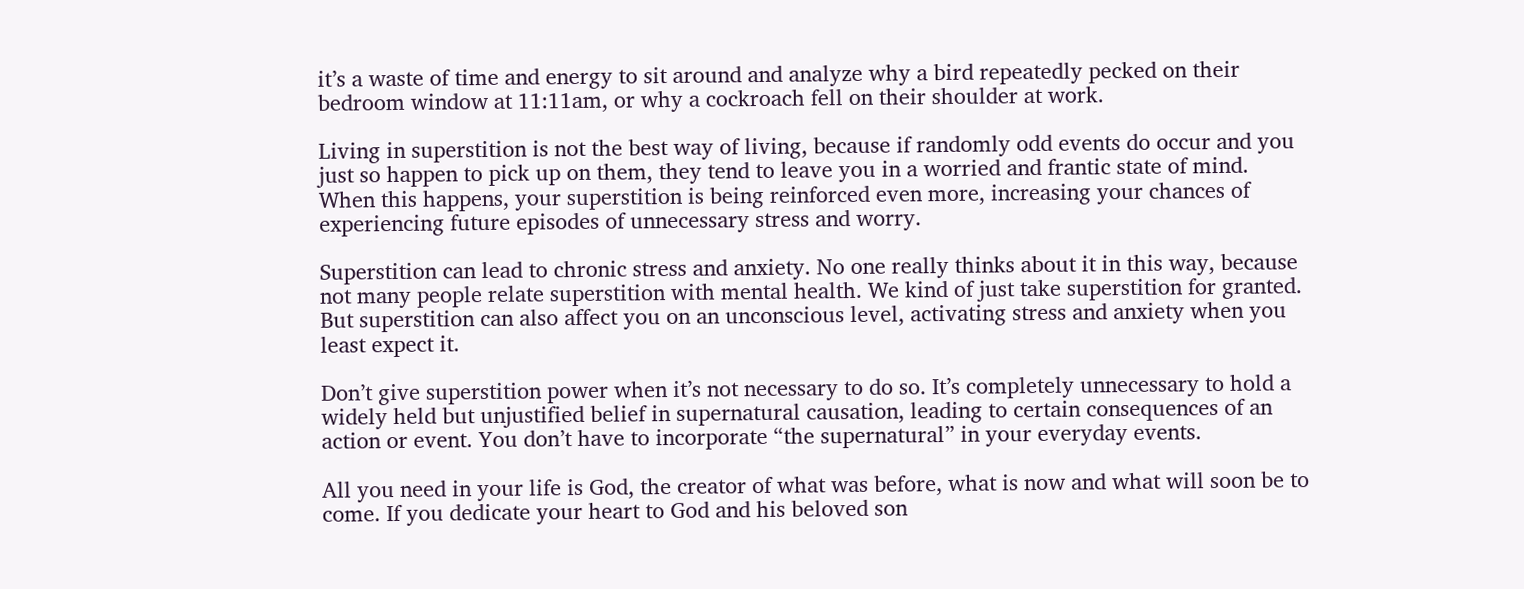it’s a waste of time and energy to sit around and analyze why a bird repeatedly pecked on their bedroom window at 11:11am, or why a cockroach fell on their shoulder at work.

Living in superstition is not the best way of living, because if randomly odd events do occur and you just so happen to pick up on them, they tend to leave you in a worried and frantic state of mind. When this happens, your superstition is being reinforced even more, increasing your chances of experiencing future episodes of unnecessary stress and worry.

Superstition can lead to chronic stress and anxiety. No one really thinks about it in this way, because not many people relate superstition with mental health. We kind of just take superstition for granted. But superstition can also affect you on an unconscious level, activating stress and anxiety when you least expect it.

Don’t give superstition power when it’s not necessary to do so. It’s completely unnecessary to hold a widely held but unjustified belief in supernatural causation, leading to certain consequences of an action or event. You don’t have to incorporate “the supernatural” in your everyday events.

All you need in your life is God, the creator of what was before, what is now and what will soon be to come. If you dedicate your heart to God and his beloved son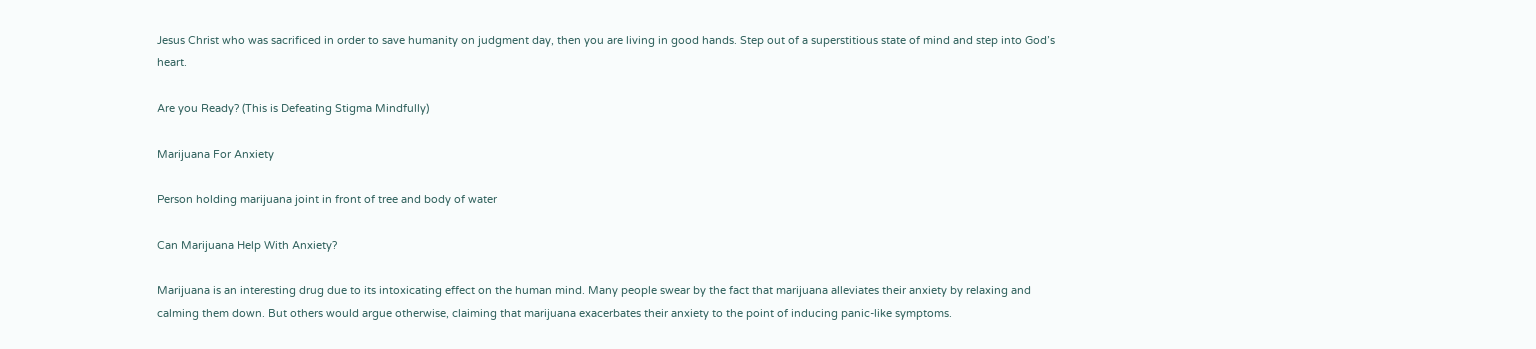Jesus Christ who was sacrificed in order to save humanity on judgment day, then you are living in good hands. Step out of a superstitious state of mind and step into God’s heart.

Are you Ready? (This is Defeating Stigma Mindfully)

Marijuana For Anxiety

Person holding marijuana joint in front of tree and body of water

Can Marijuana Help With Anxiety?

Marijuana is an interesting drug due to its intoxicating effect on the human mind. Many people swear by the fact that marijuana alleviates their anxiety by relaxing and calming them down. But others would argue otherwise, claiming that marijuana exacerbates their anxiety to the point of inducing panic-like symptoms.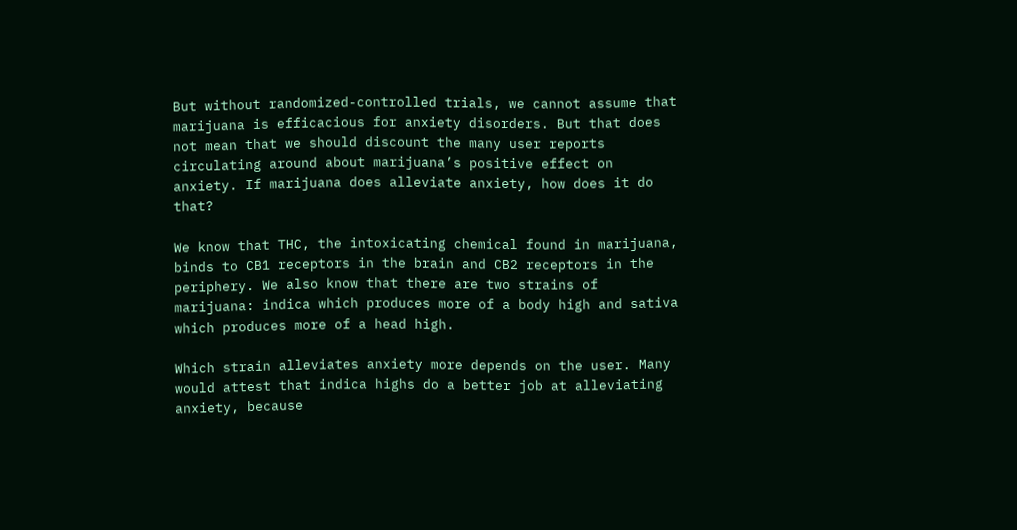But without randomized-controlled trials, we cannot assume that marijuana is efficacious for anxiety disorders. But that does not mean that we should discount the many user reports circulating around about marijuana’s positive effect on anxiety. If marijuana does alleviate anxiety, how does it do that?

We know that THC, the intoxicating chemical found in marijuana, binds to CB1 receptors in the brain and CB2 receptors in the periphery. We also know that there are two strains of marijuana: indica which produces more of a body high and sativa which produces more of a head high.

Which strain alleviates anxiety more depends on the user. Many would attest that indica highs do a better job at alleviating anxiety, because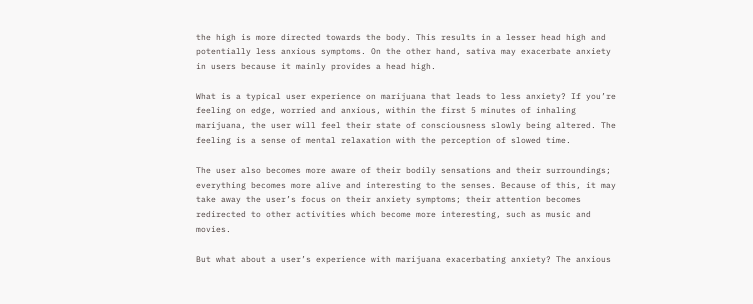the high is more directed towards the body. This results in a lesser head high and potentially less anxious symptoms. On the other hand, sativa may exacerbate anxiety in users because it mainly provides a head high.

What is a typical user experience on marijuana that leads to less anxiety? If you’re feeling on edge, worried and anxious, within the first 5 minutes of inhaling marijuana, the user will feel their state of consciousness slowly being altered. The feeling is a sense of mental relaxation with the perception of slowed time.

The user also becomes more aware of their bodily sensations and their surroundings; everything becomes more alive and interesting to the senses. Because of this, it may take away the user’s focus on their anxiety symptoms; their attention becomes redirected to other activities which become more interesting, such as music and movies.

But what about a user’s experience with marijuana exacerbating anxiety? The anxious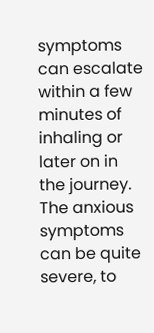symptoms can escalate within a few minutes of inhaling or later on in the journey. The anxious symptoms can be quite severe, to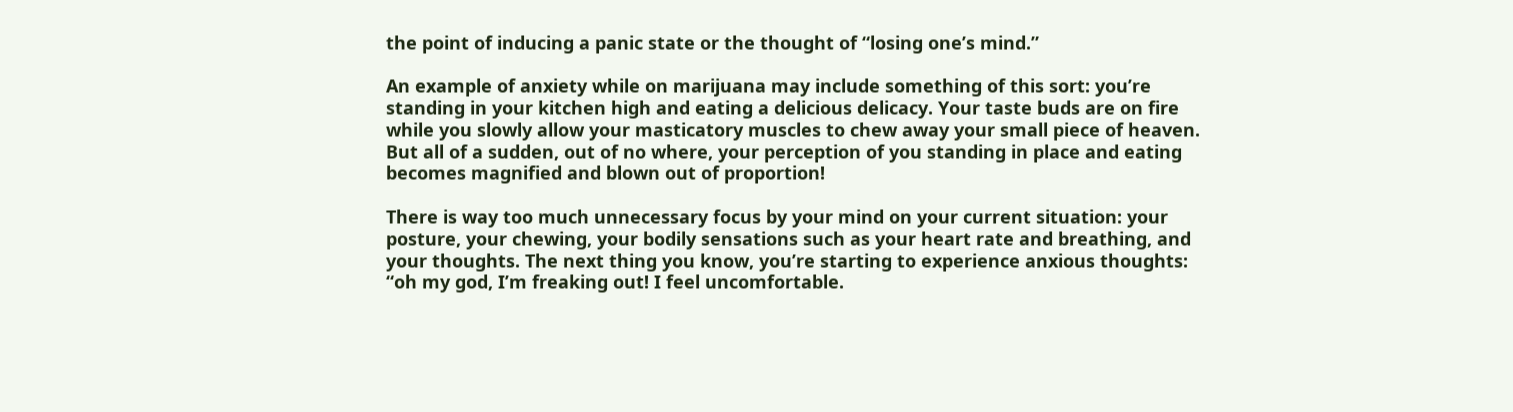the point of inducing a panic state or the thought of “losing one’s mind.”

An example of anxiety while on marijuana may include something of this sort: you’re standing in your kitchen high and eating a delicious delicacy. Your taste buds are on fire while you slowly allow your masticatory muscles to chew away your small piece of heaven. But all of a sudden, out of no where, your perception of you standing in place and eating becomes magnified and blown out of proportion!

There is way too much unnecessary focus by your mind on your current situation: your posture, your chewing, your bodily sensations such as your heart rate and breathing, and your thoughts. The next thing you know, you’re starting to experience anxious thoughts: “oh my god, I’m freaking out! I feel uncomfortable.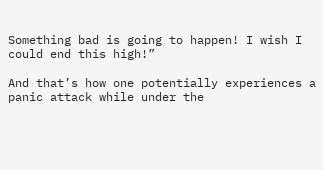Something bad is going to happen! I wish I could end this high!”

And that’s how one potentially experiences a panic attack while under the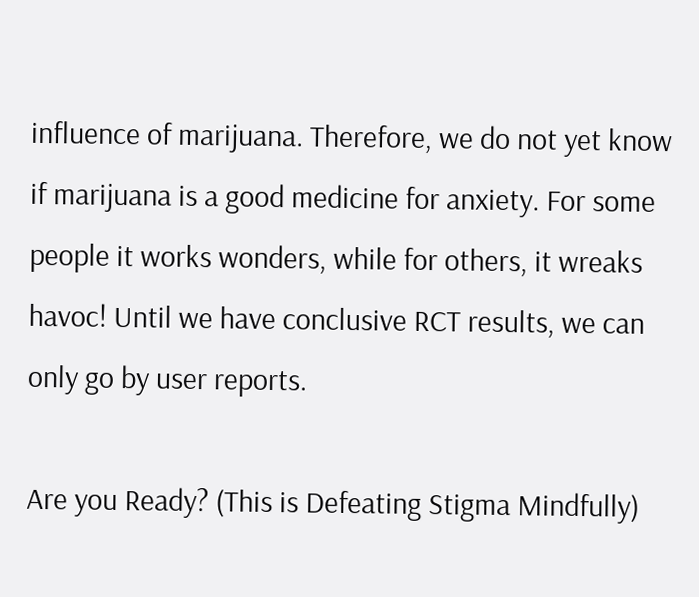influence of marijuana. Therefore, we do not yet know if marijuana is a good medicine for anxiety. For some people it works wonders, while for others, it wreaks havoc! Until we have conclusive RCT results, we can only go by user reports.

Are you Ready? (This is Defeating Stigma Mindfully)